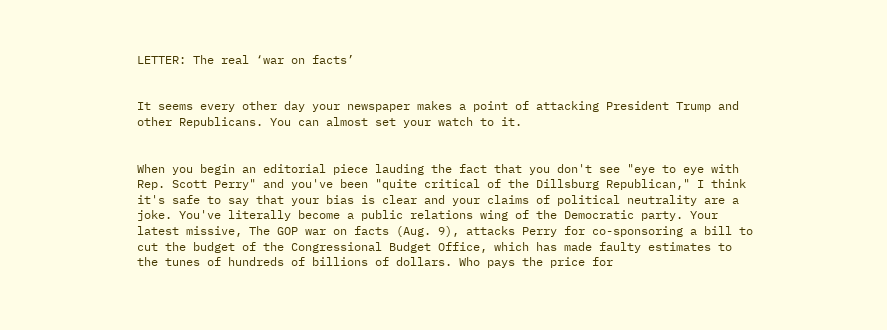LETTER: The real ‘war on facts’


It seems every other day your newspaper makes a point of attacking President Trump and other Republicans. You can almost set your watch to it.


When you begin an editorial piece lauding the fact that you don't see "eye to eye with Rep. Scott Perry" and you've been "quite critical of the Dillsburg Republican," I think it's safe to say that your bias is clear and your claims of political neutrality are a joke. You've literally become a public relations wing of the Democratic party. Your latest missive, The GOP war on facts (Aug. 9), attacks Perry for co-sponsoring a bill to cut the budget of the Congressional Budget Office, which has made faulty estimates to the tunes of hundreds of billions of dollars. Who pays the price for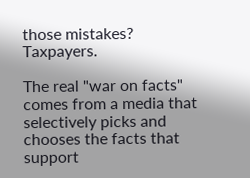those mistakes? Taxpayers.

The real "war on facts" comes from a media that selectively picks and chooses the facts that support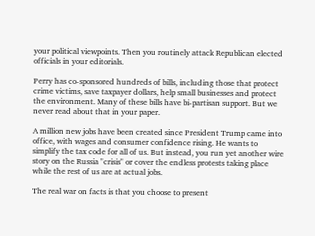your political viewpoints. Then you routinely attack Republican elected officials in your editorials.

Perry has co-sponsored hundreds of bills, including those that protect crime victims, save taxpayer dollars, help small businesses and protect the environment. Many of these bills have bi-partisan support. But we never read about that in your paper.

A million new jobs have been created since President Trump came into office, with wages and consumer confidence rising. He wants to simplify the tax code for all of us. But instead, you run yet another wire story on the Russia "crisis" or cover the endless protests taking place while the rest of us are at actual jobs.

The real war on facts is that you choose to present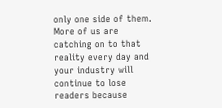only one side of them. More of us are catching on to that reality every day and your industry will continue to lose readers because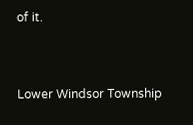of it.


Lower Windsor Township